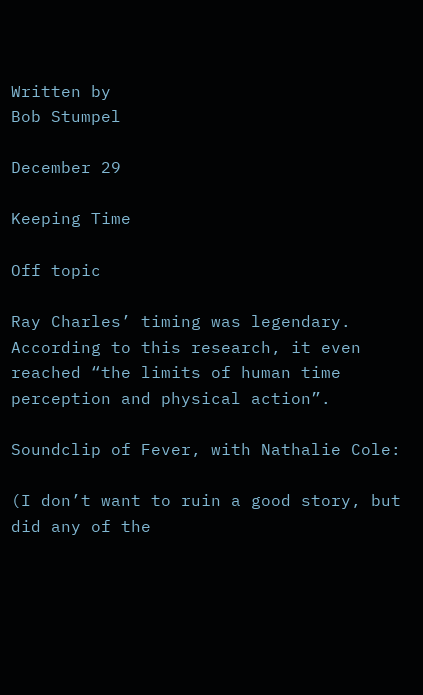Written by
Bob Stumpel

December 29

Keeping Time

Off topic

Ray Charles’ timing was legendary. According to this research, it even reached “the limits of human time perception and physical action”.

Soundclip of Fever, with Nathalie Cole:

(I don’t want to ruin a good story, but did any of the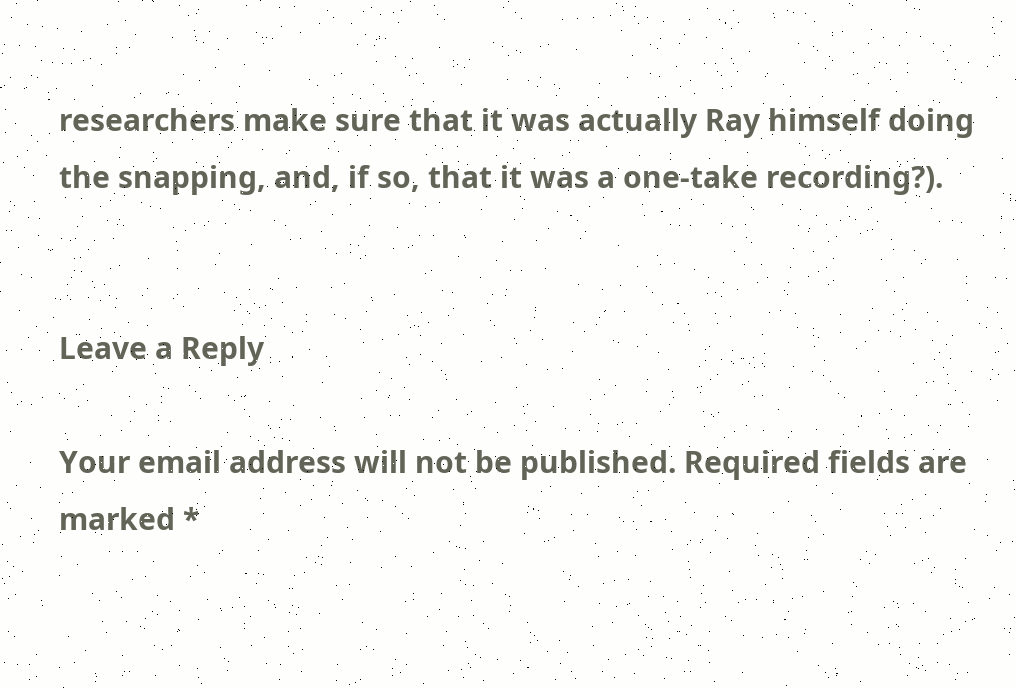researchers make sure that it was actually Ray himself doing the snapping, and, if so, that it was a one-take recording?).


Leave a Reply

Your email address will not be published. Required fields are marked *